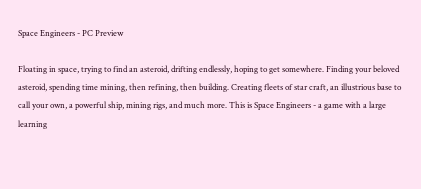Space Engineers - PC Preview

Floating in space, trying to find an asteroid, drifting endlessly, hoping to get somewhere. Finding your beloved asteroid, spending time mining, then refining, then building. Creating fleets of star craft, an illustrious base to call your own, a powerful ship, mining rigs, and much more. This is Space Engineers - a game with a large learning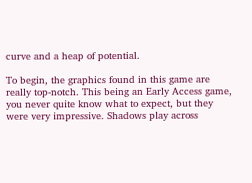curve and a heap of potential.

To begin, the graphics found in this game are really top-notch. This being an Early Access game, you never quite know what to expect, but they were very impressive. Shadows play across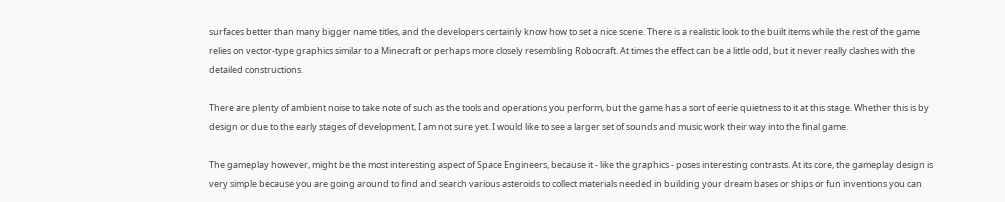surfaces better than many bigger name titles, and the developers certainly know how to set a nice scene. There is a realistic look to the built items while the rest of the game relies on vector-type graphics similar to a Minecraft or perhaps more closely resembling Robocraft. At times the effect can be a little odd, but it never really clashes with the detailed constructions.

There are plenty of ambient noise to take note of such as the tools and operations you perform, but the game has a sort of eerie quietness to it at this stage. Whether this is by design or due to the early stages of development, I am not sure yet. I would like to see a larger set of sounds and music work their way into the final game.

The gameplay however, might be the most interesting aspect of Space Engineers, because it - like the graphics - poses interesting contrasts. At its core, the gameplay design is very simple because you are going around to find and search various asteroids to collect materials needed in building your dream bases or ships or fun inventions you can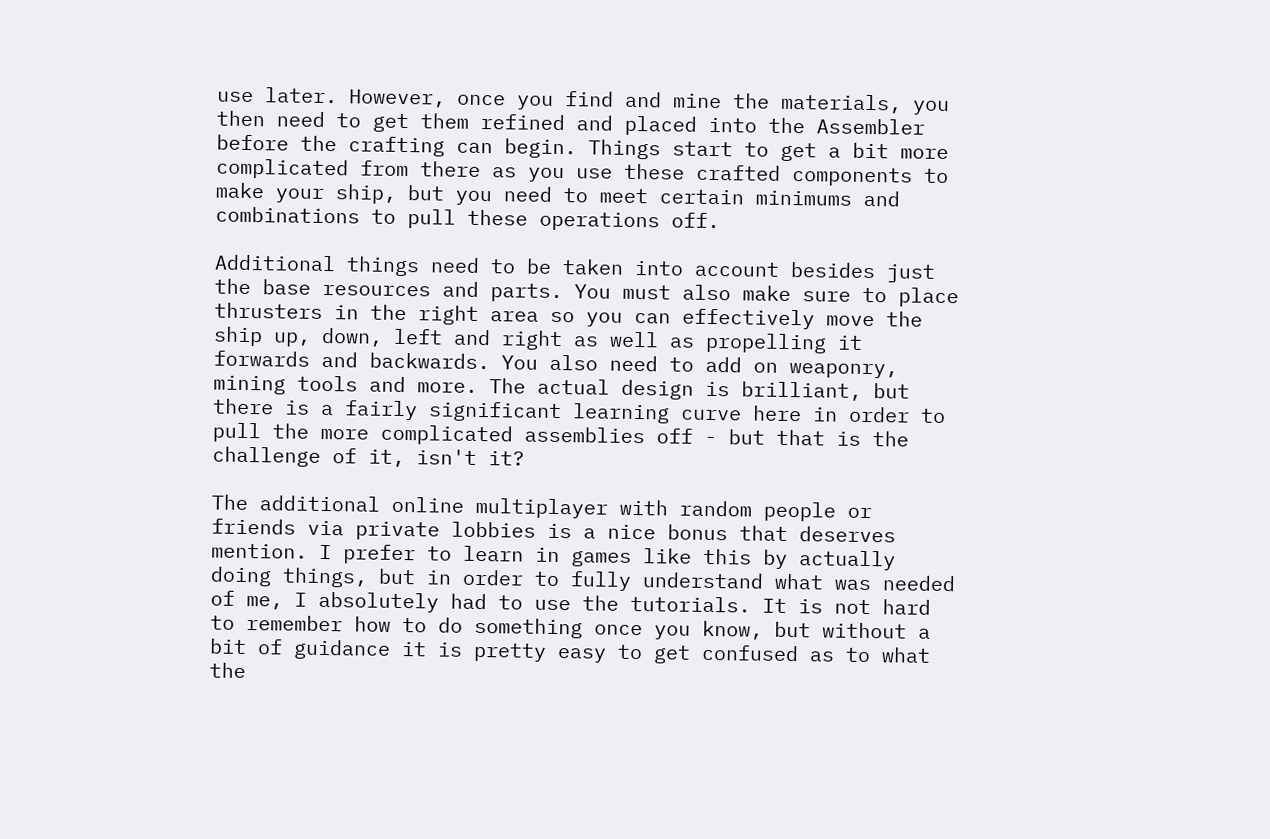use later. However, once you find and mine the materials, you then need to get them refined and placed into the Assembler before the crafting can begin. Things start to get a bit more complicated from there as you use these crafted components to make your ship, but you need to meet certain minimums and combinations to pull these operations off.

Additional things need to be taken into account besides just the base resources and parts. You must also make sure to place thrusters in the right area so you can effectively move the ship up, down, left and right as well as propelling it forwards and backwards. You also need to add on weaponry, mining tools and more. The actual design is brilliant, but there is a fairly significant learning curve here in order to pull the more complicated assemblies off - but that is the challenge of it, isn't it?

The additional online multiplayer with random people or friends via private lobbies is a nice bonus that deserves mention. I prefer to learn in games like this by actually doing things, but in order to fully understand what was needed of me, I absolutely had to use the tutorials. It is not hard to remember how to do something once you know, but without a bit of guidance it is pretty easy to get confused as to what the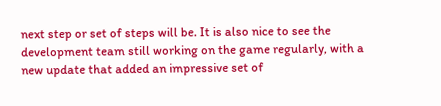next step or set of steps will be. It is also nice to see the development team still working on the game regularly, with a new update that added an impressive set of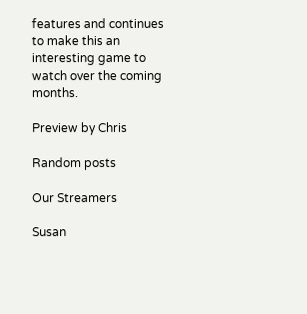features and continues to make this an interesting game to watch over the coming months.

Preview by Chris

Random posts

Our Streamers

Susan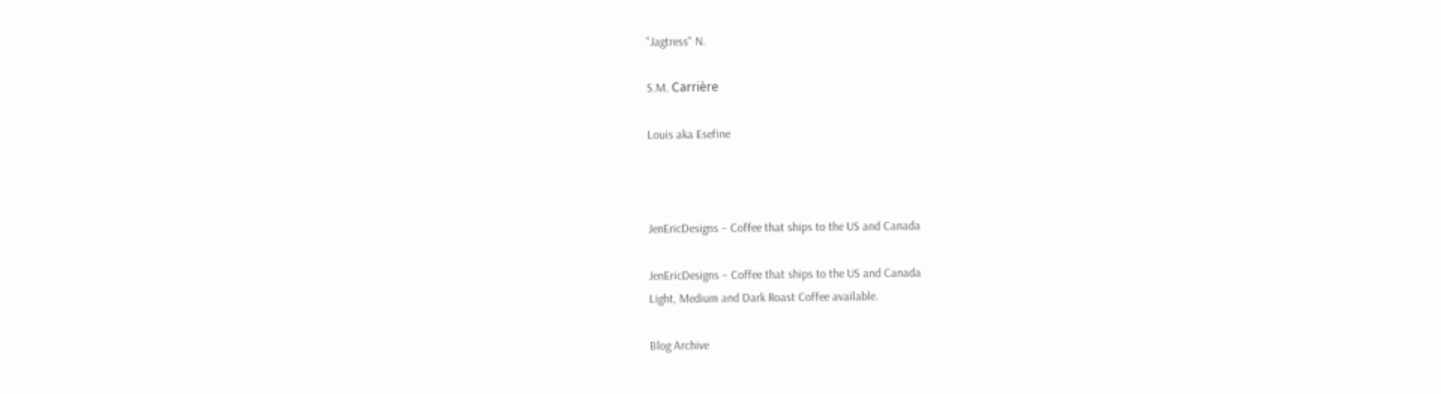"Jagtress" N.

S.M. Carrière

Louis aka Esefine



JenEricDesigns – Coffee that ships to the US and Canada

JenEricDesigns – Coffee that ships to the US and Canada
Light, Medium and Dark Roast Coffee available.

Blog Archive